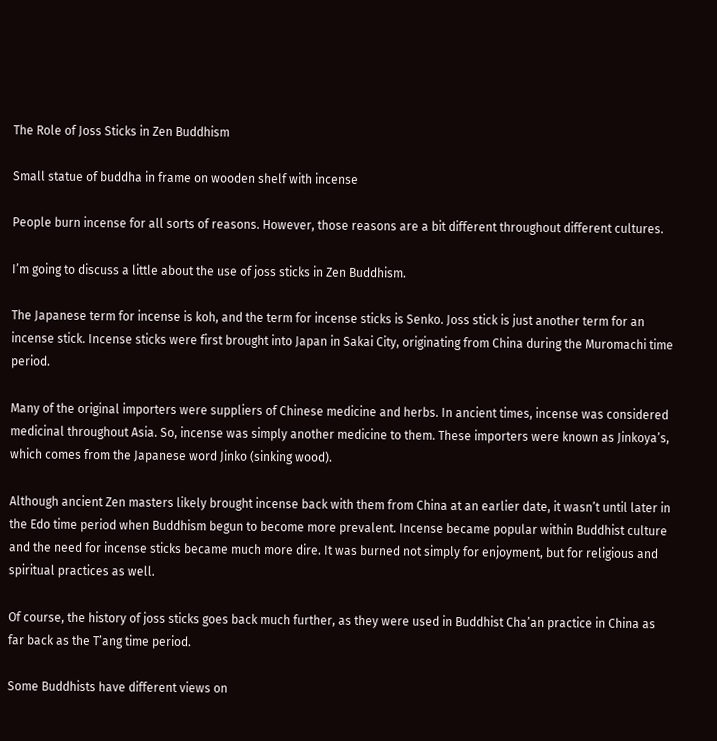The Role of Joss Sticks in Zen Buddhism

Small statue of buddha in frame on wooden shelf with incense

People burn incense for all sorts of reasons. However, those reasons are a bit different throughout different cultures.

I’m going to discuss a little about the use of joss sticks in Zen Buddhism.

The Japanese term for incense is koh, and the term for incense sticks is Senko. Joss stick is just another term for an incense stick. Incense sticks were first brought into Japan in Sakai City, originating from China during the Muromachi time period.

Many of the original importers were suppliers of Chinese medicine and herbs. In ancient times, incense was considered medicinal throughout Asia. So, incense was simply another medicine to them. These importers were known as Jinkoya’s, which comes from the Japanese word Jinko (sinking wood).

Although ancient Zen masters likely brought incense back with them from China at an earlier date, it wasn’t until later in the Edo time period when Buddhism begun to become more prevalent. Incense became popular within Buddhist culture and the need for incense sticks became much more dire. It was burned not simply for enjoyment, but for religious and spiritual practices as well.

Of course, the history of joss sticks goes back much further, as they were used in Buddhist Cha’an practice in China as far back as the T’ang time period.

Some Buddhists have different views on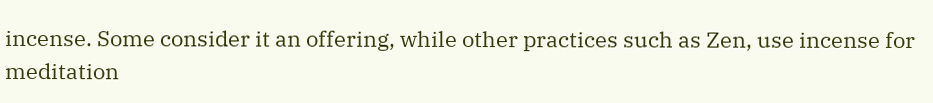incense. Some consider it an offering, while other practices such as Zen, use incense for meditation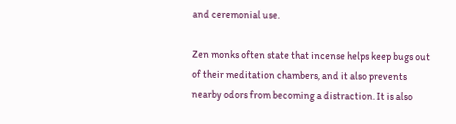and ceremonial use.

Zen monks often state that incense helps keep bugs out of their meditation chambers, and it also prevents nearby odors from becoming a distraction. It is also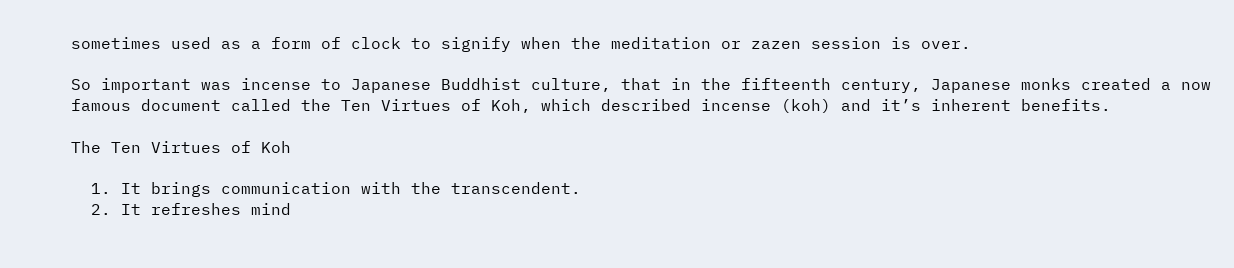sometimes used as a form of clock to signify when the meditation or zazen session is over.

So important was incense to Japanese Buddhist culture, that in the fifteenth century, Japanese monks created a now famous document called the Ten Virtues of Koh, which described incense (koh) and it’s inherent benefits.

The Ten Virtues of Koh

  1. It brings communication with the transcendent.
  2. It refreshes mind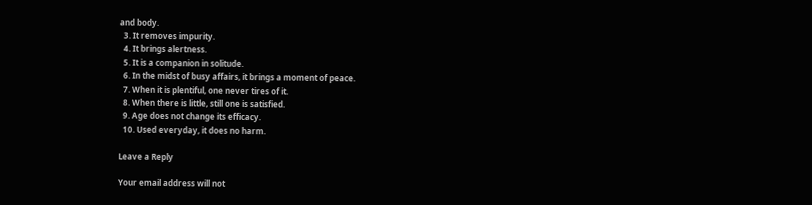and body.
  3. It removes impurity.
  4. It brings alertness.
  5. It is a companion in solitude.
  6. In the midst of busy affairs, it brings a moment of peace.
  7. When it is plentiful, one never tires of it.
  8. When there is little, still one is satisfied.
  9. Age does not change its efficacy.
  10. Used everyday, it does no harm.

Leave a Reply

Your email address will not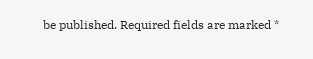be published. Required fields are marked *